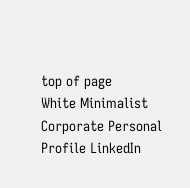top of page
White Minimalist Corporate Personal Profile LinkedIn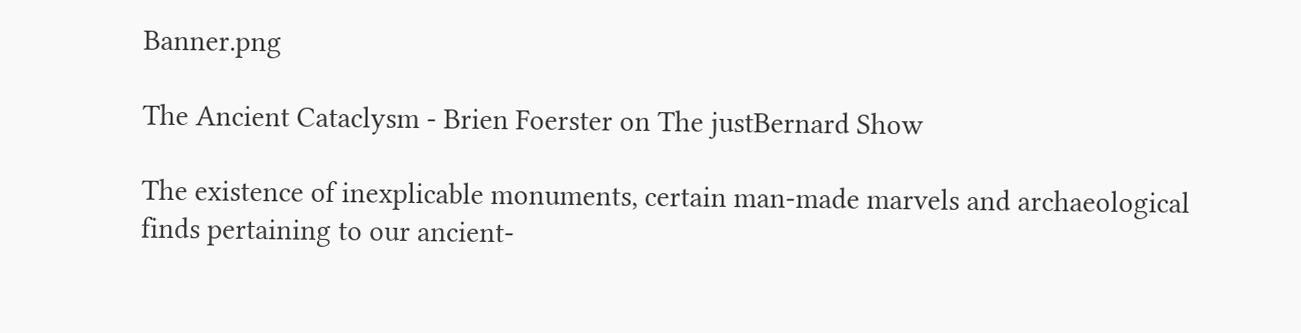Banner.png

The Ancient Cataclysm - Brien Foerster on The justBernard Show

The existence of inexplicable monuments, certain man-made marvels and archaeological finds pertaining to our ancient-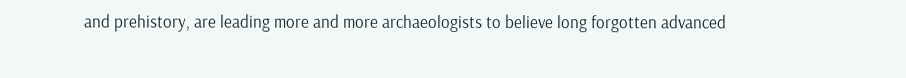and prehistory, are leading more and more archaeologists to believe long forgotten advanced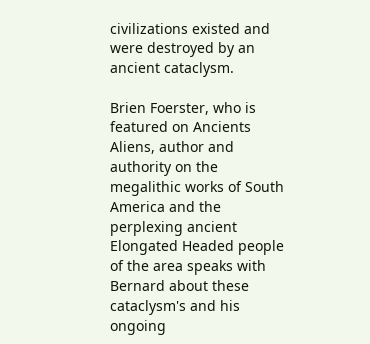civilizations existed and were destroyed by an ancient cataclysm.

Brien Foerster, who is featured on Ancients Aliens, author and authority on the megalithic works of South America and the perplexing ancient Elongated Headed people of the area speaks with Bernard about these cataclysm's and his ongoing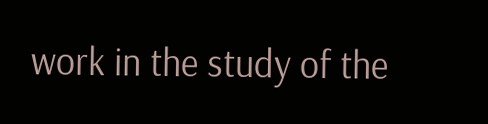work in the study of the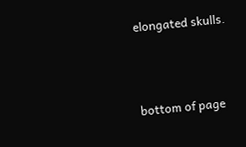elongated skulls.



bottom of page